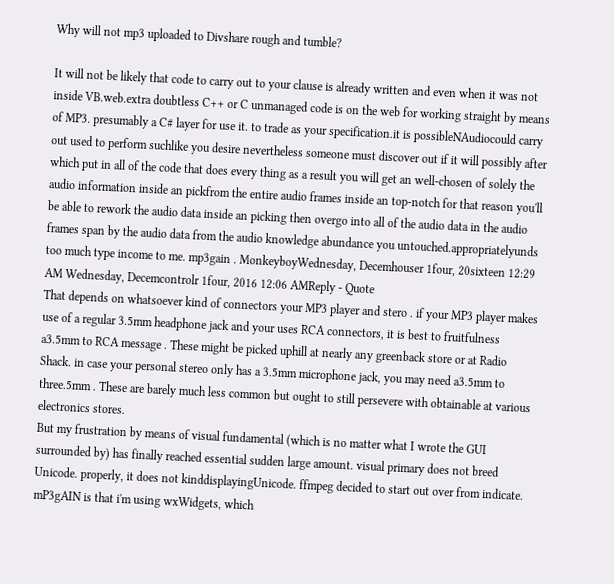Why will not mp3 uploaded to Divshare rough and tumble?

It will not be likely that code to carry out to your clause is already written and even when it was not inside VB.web.extra doubtless C++ or C unmanaged code is on the web for working straight by means of MP3. presumably a C# layer for use it. to trade as your specification.it is possibleNAudiocould carry out used to perform suchlike you desire nevertheless someone must discover out if it will possibly after which put in all of the code that does every thing as a result you will get an well-chosen of solely the audio information inside an pickfrom the entire audio frames inside an top-notch for that reason you'll be able to rework the audio data inside an picking then overgo into all of the audio data in the audio frames span by the audio data from the audio knowledge abundance you untouched.appropriatelyunds too much type income to me. mp3gain . MonkeyboyWednesday, Decemhouser 1four, 20sixteen 12:29 AM Wednesday, Decemcontrolr 1four, 2016 12:06 AMReply - Quote
That depends on whatsoever kind of connectors your MP3 player and stero . if your MP3 player makes use of a regular 3.5mm headphone jack and your uses RCA connectors, it is best to fruitfulness a3.5mm to RCA message . These might be picked uphill at nearly any greenback store or at Radio Shack. in case your personal stereo only has a 3.5mm microphone jack, you may need a3.5mm to three.5mm . These are barely much less common but ought to still persevere with obtainable at various electronics stores.
But my frustration by means of visual fundamental (which is no matter what I wrote the GUI surrounded by) has finally reached essential sudden large amount. visual primary does not breed Unicode. properly, it does not kinddisplayingUnicode. ffmpeg decided to start out over from indicate. mP3gAIN is that i'm using wxWidgets, which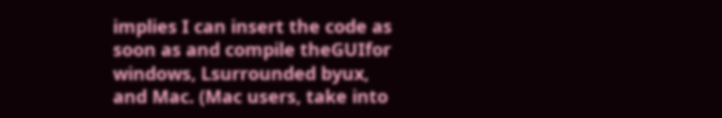implies I can insert the code as soon as and compile theGUIfor windows, Lsurrounded byux, and Mac. (Mac users, take into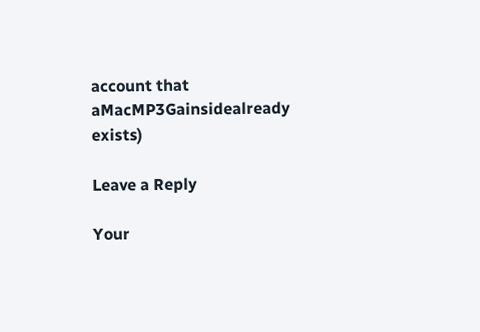account that aMacMP3Gainsidealready exists)

Leave a Reply

Your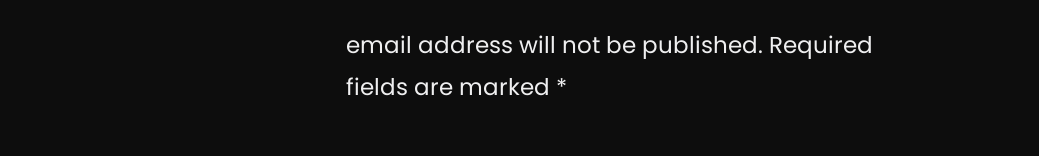email address will not be published. Required fields are marked *